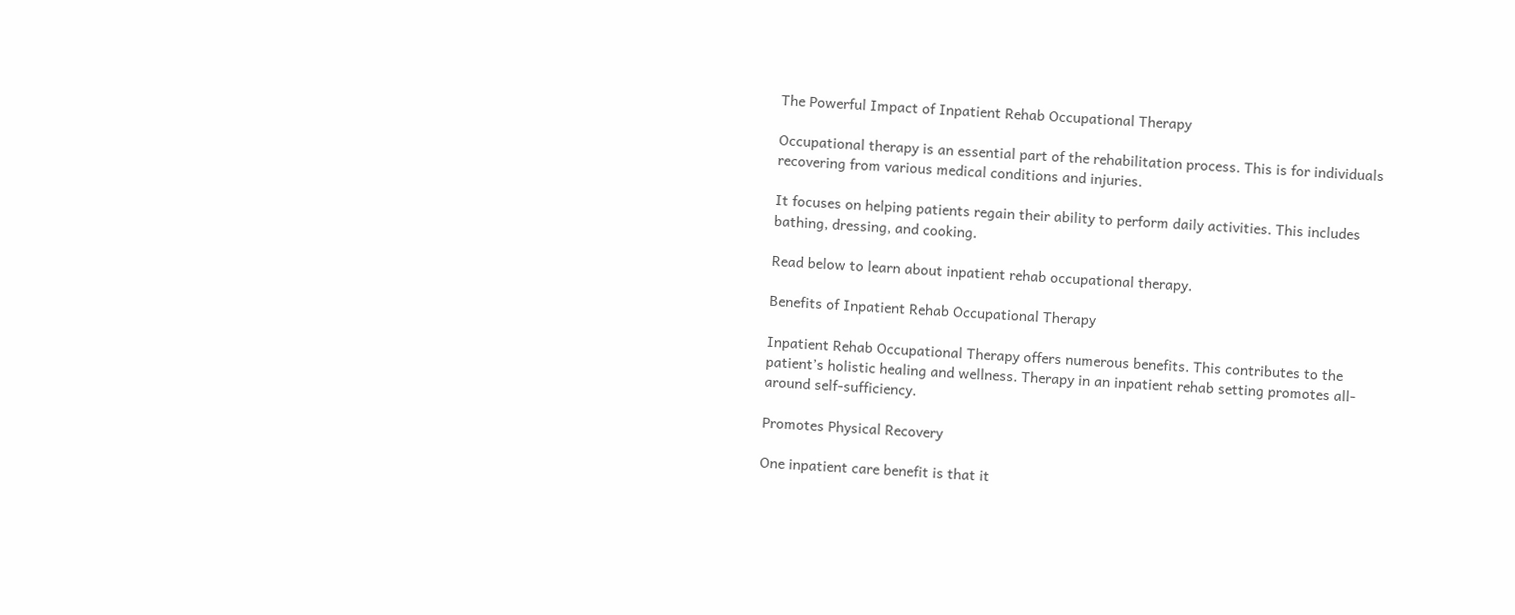The Powerful Impact of Inpatient Rehab Occupational Therapy

Occupational therapy is an essential part of the rehabilitation process. This is for individuals recovering from various medical conditions and injuries.

It focuses on helping patients regain their ability to perform daily activities. This includes bathing, dressing, and cooking.

Read below to learn about inpatient rehab occupational therapy.

Benefits of Inpatient Rehab Occupational Therapy

Inpatient Rehab Occupational Therapy offers numerous benefits. This contributes to the patient’s holistic healing and wellness. Therapy in an inpatient rehab setting promotes all-around self-sufficiency.

Promotes Physical Recovery

One inpatient care benefit is that it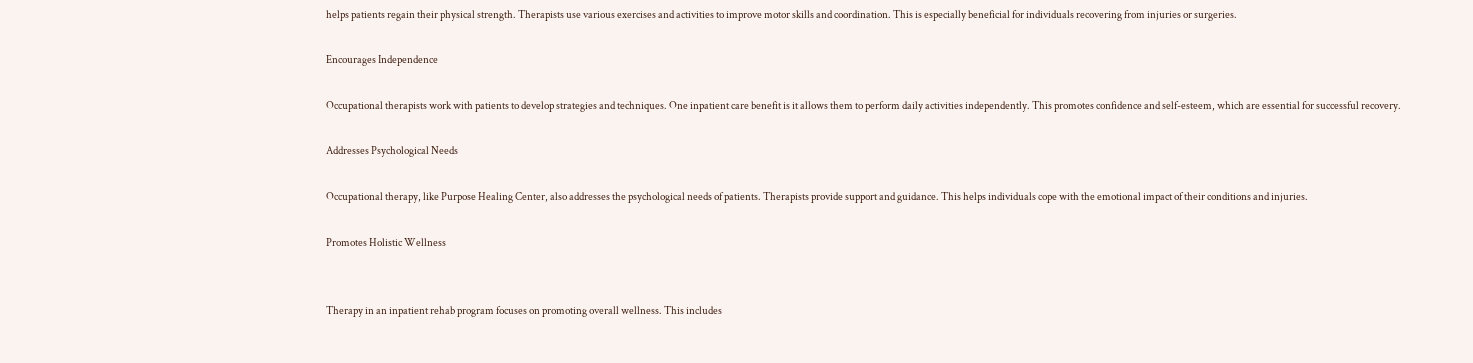helps patients regain their physical strength. Therapists use various exercises and activities to improve motor skills and coordination. This is especially beneficial for individuals recovering from injuries or surgeries.

Encourages Independence

Occupational therapists work with patients to develop strategies and techniques. One inpatient care benefit is it allows them to perform daily activities independently. This promotes confidence and self-esteem, which are essential for successful recovery.

Addresses Psychological Needs

Occupational therapy, like Purpose Healing Center, also addresses the psychological needs of patients. Therapists provide support and guidance. This helps individuals cope with the emotional impact of their conditions and injuries.

Promotes Holistic Wellness


Therapy in an inpatient rehab program focuses on promoting overall wellness. This includes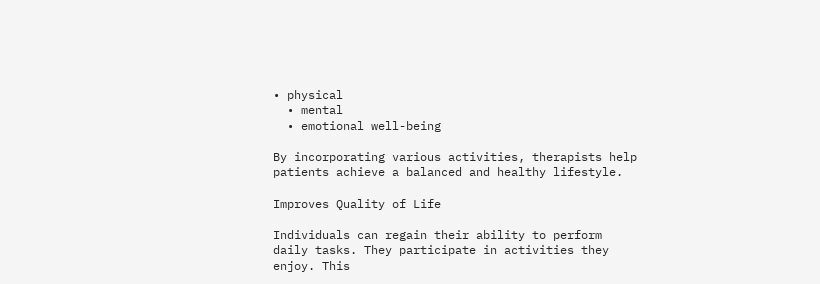• physical
  • mental
  • emotional well-being

By incorporating various activities, therapists help patients achieve a balanced and healthy lifestyle.

Improves Quality of Life

Individuals can regain their ability to perform daily tasks. They participate in activities they enjoy. This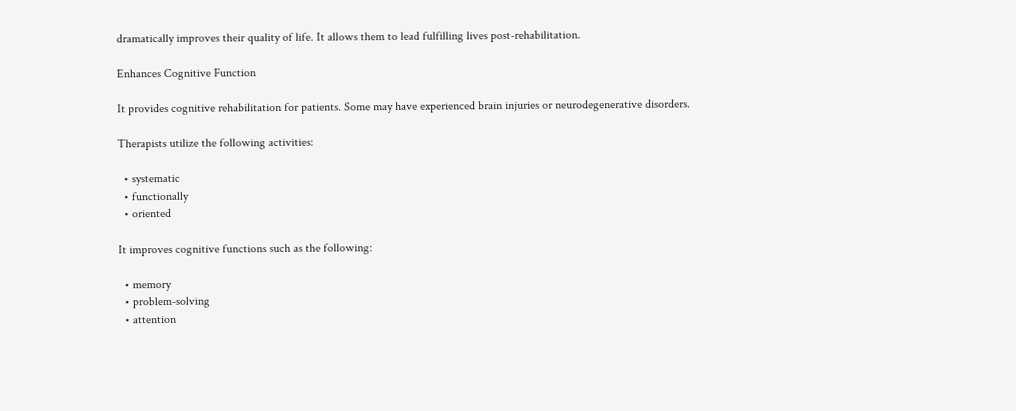dramatically improves their quality of life. It allows them to lead fulfilling lives post-rehabilitation.

Enhances Cognitive Function

It provides cognitive rehabilitation for patients. Some may have experienced brain injuries or neurodegenerative disorders.

Therapists utilize the following activities:

  • systematic
  • functionally
  • oriented

It improves cognitive functions such as the following:

  • memory
  • problem-solving
  • attention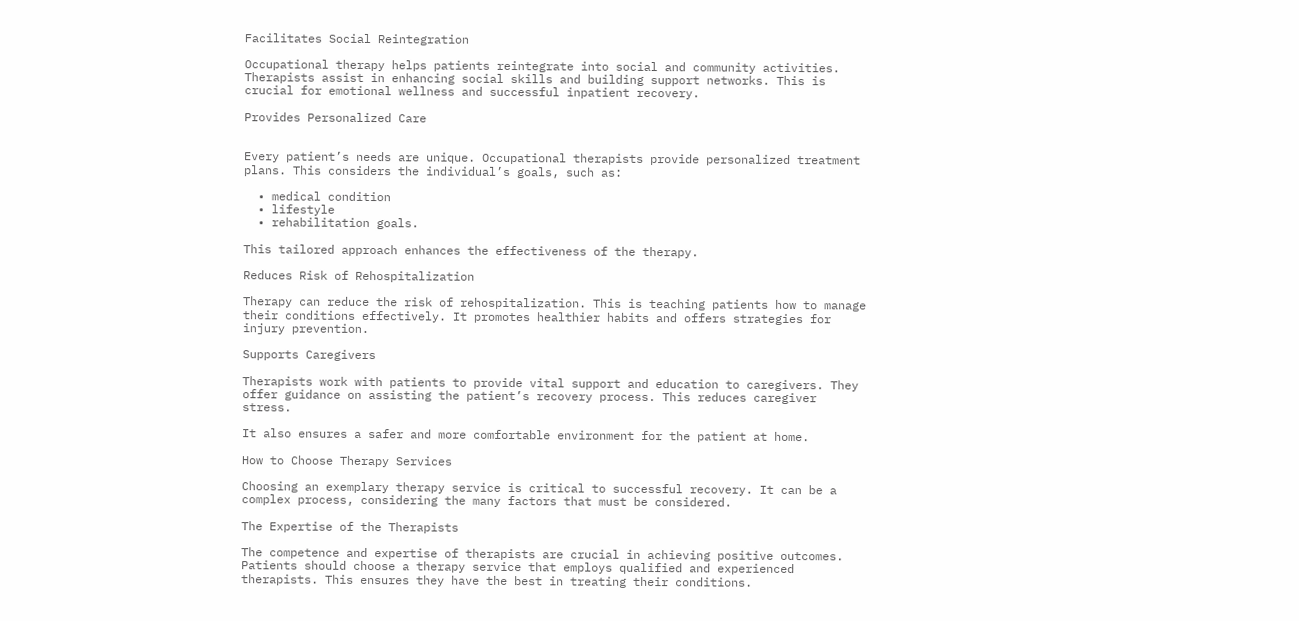Facilitates Social Reintegration

Occupational therapy helps patients reintegrate into social and community activities. Therapists assist in enhancing social skills and building support networks. This is crucial for emotional wellness and successful inpatient recovery.

Provides Personalized Care


Every patient’s needs are unique. Occupational therapists provide personalized treatment plans. This considers the individual’s goals, such as:

  • medical condition
  • lifestyle
  • rehabilitation goals.

This tailored approach enhances the effectiveness of the therapy.

Reduces Risk of Rehospitalization

Therapy can reduce the risk of rehospitalization. This is teaching patients how to manage their conditions effectively. It promotes healthier habits and offers strategies for injury prevention.

Supports Caregivers

Therapists work with patients to provide vital support and education to caregivers. They offer guidance on assisting the patient’s recovery process. This reduces caregiver stress.

It also ensures a safer and more comfortable environment for the patient at home.

How to Choose Therapy Services

Choosing an exemplary therapy service is critical to successful recovery. It can be a complex process, considering the many factors that must be considered.

The Expertise of the Therapists

The competence and expertise of therapists are crucial in achieving positive outcomes. Patients should choose a therapy service that employs qualified and experienced therapists. This ensures they have the best in treating their conditions.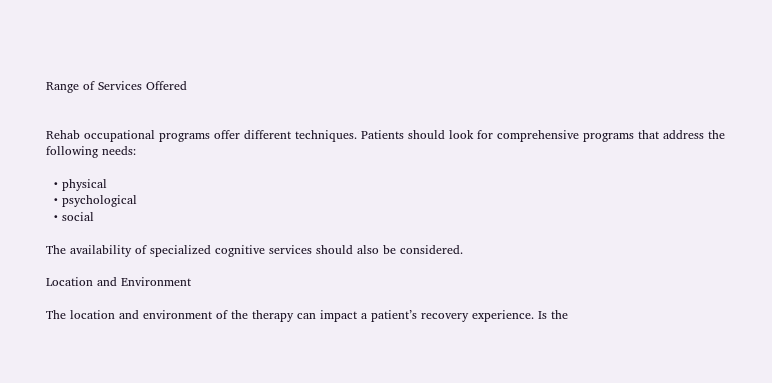Range of Services Offered


Rehab occupational programs offer different techniques. Patients should look for comprehensive programs that address the following needs:

  • physical
  • psychological
  • social

The availability of specialized cognitive services should also be considered.

Location and Environment

The location and environment of the therapy can impact a patient’s recovery experience. Is the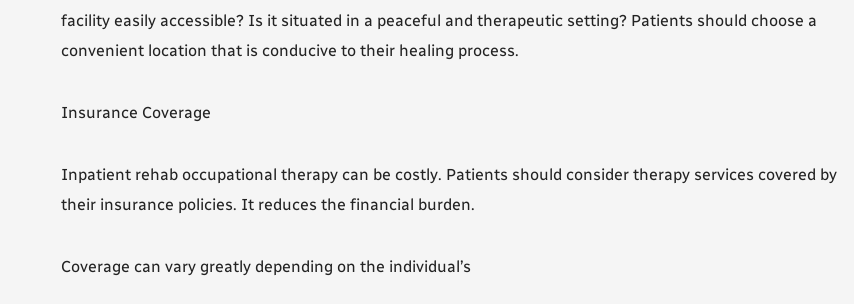facility easily accessible? Is it situated in a peaceful and therapeutic setting? Patients should choose a convenient location that is conducive to their healing process.

Insurance Coverage

Inpatient rehab occupational therapy can be costly. Patients should consider therapy services covered by their insurance policies. It reduces the financial burden.

Coverage can vary greatly depending on the individual’s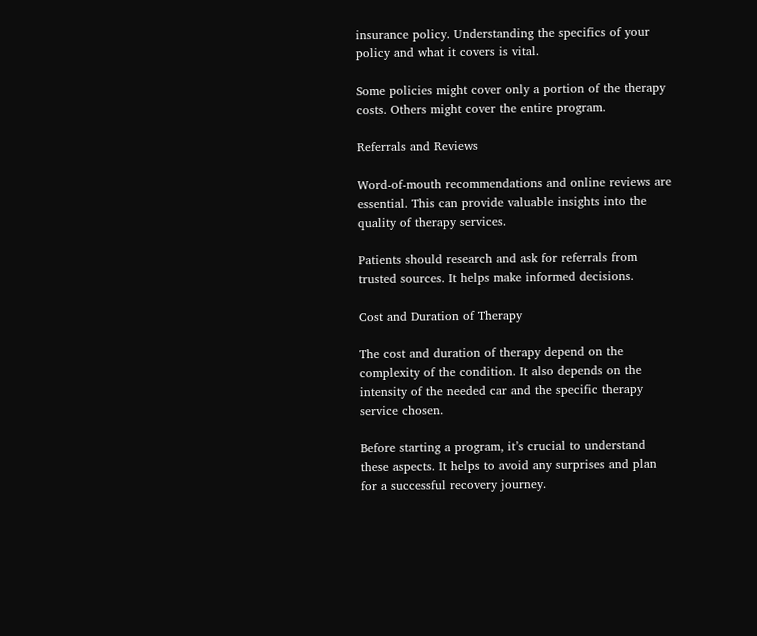insurance policy. Understanding the specifics of your policy and what it covers is vital.

Some policies might cover only a portion of the therapy costs. Others might cover the entire program.

Referrals and Reviews

Word-of-mouth recommendations and online reviews are essential. This can provide valuable insights into the quality of therapy services.

Patients should research and ask for referrals from trusted sources. It helps make informed decisions.

Cost and Duration of Therapy

The cost and duration of therapy depend on the complexity of the condition. It also depends on the intensity of the needed car and the specific therapy service chosen.

Before starting a program, it’s crucial to understand these aspects. It helps to avoid any surprises and plan for a successful recovery journey.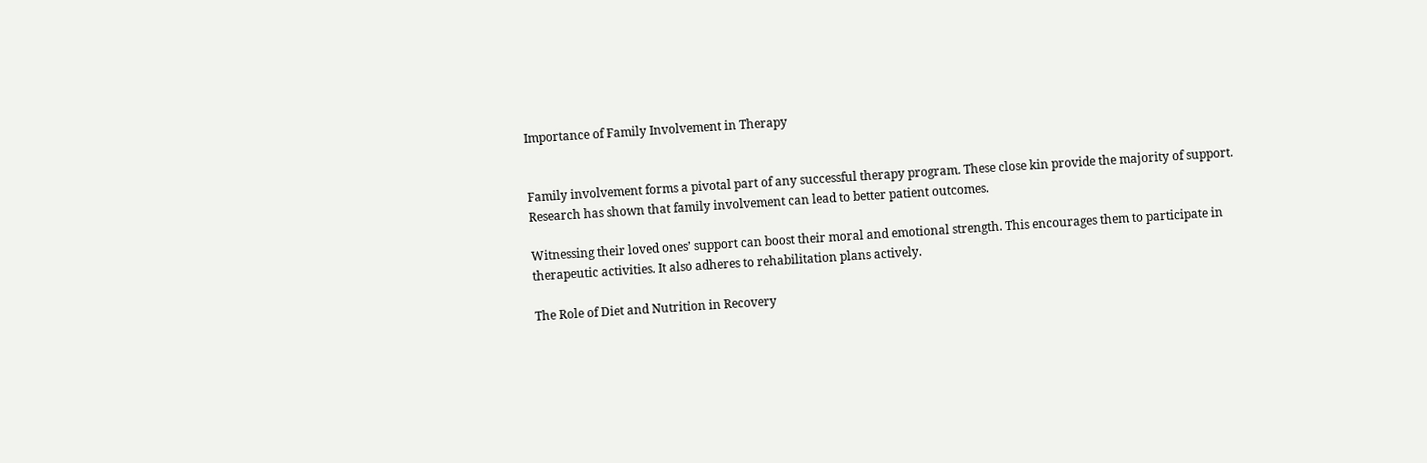Importance of Family Involvement in Therapy


Family involvement forms a pivotal part of any successful therapy program. These close kin provide the majority of support. Research has shown that family involvement can lead to better patient outcomes.

Witnessing their loved ones’ support can boost their moral and emotional strength. This encourages them to participate in therapeutic activities. It also adheres to rehabilitation plans actively.

The Role of Diet and Nutrition in Recovery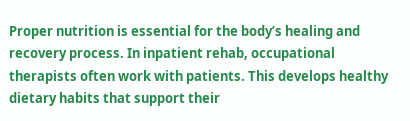Proper nutrition is essential for the body’s healing and recovery process. In inpatient rehab, occupational therapists often work with patients. This develops healthy dietary habits that support their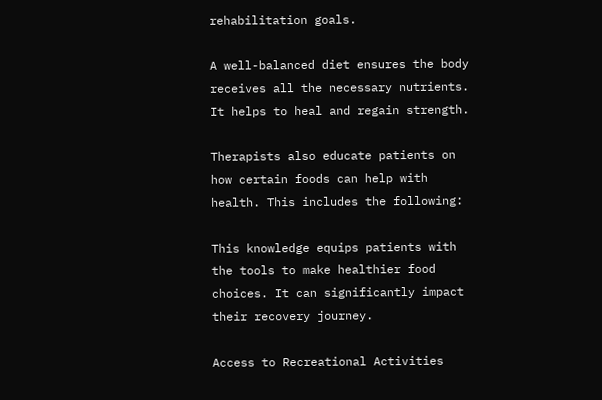rehabilitation goals.

A well-balanced diet ensures the body receives all the necessary nutrients. It helps to heal and regain strength.

Therapists also educate patients on how certain foods can help with health. This includes the following:

This knowledge equips patients with the tools to make healthier food choices. It can significantly impact their recovery journey.

Access to Recreational Activities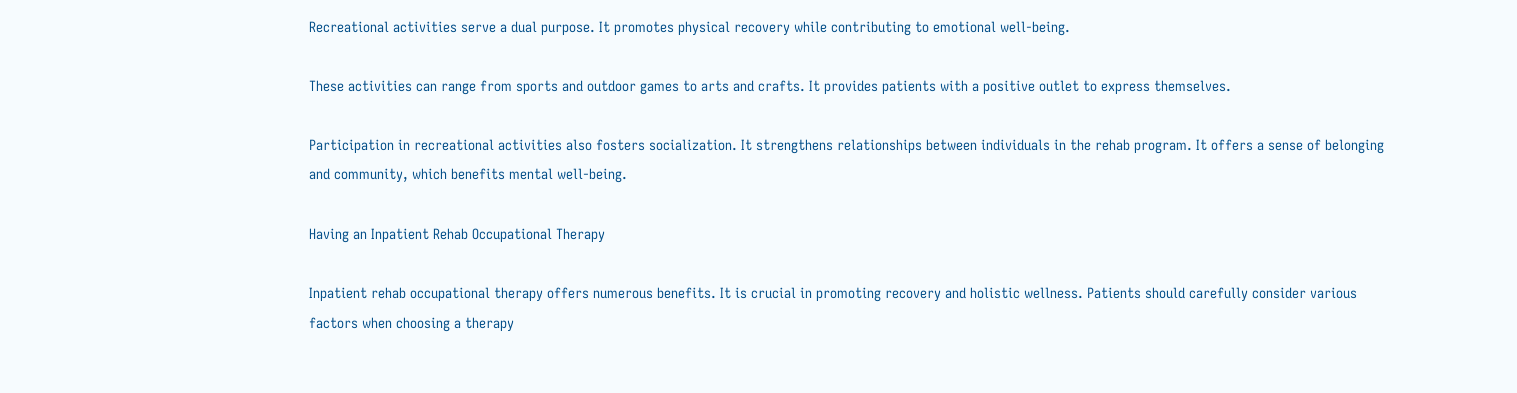Recreational activities serve a dual purpose. It promotes physical recovery while contributing to emotional well-being.

These activities can range from sports and outdoor games to arts and crafts. It provides patients with a positive outlet to express themselves.

Participation in recreational activities also fosters socialization. It strengthens relationships between individuals in the rehab program. It offers a sense of belonging and community, which benefits mental well-being.

Having an Inpatient Rehab Occupational Therapy

Inpatient rehab occupational therapy offers numerous benefits. It is crucial in promoting recovery and holistic wellness. Patients should carefully consider various factors when choosing a therapy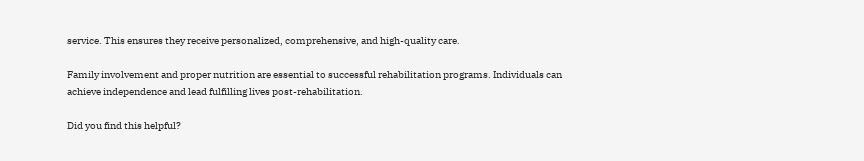service. This ensures they receive personalized, comprehensive, and high-quality care.

Family involvement and proper nutrition are essential to successful rehabilitation programs. Individuals can achieve independence and lead fulfilling lives post-rehabilitation.

Did you find this helpful?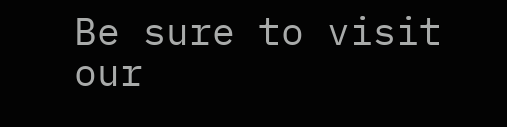Be sure to visit our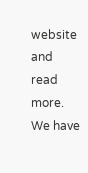website and read more. We have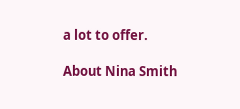a lot to offer.

About Nina Smith